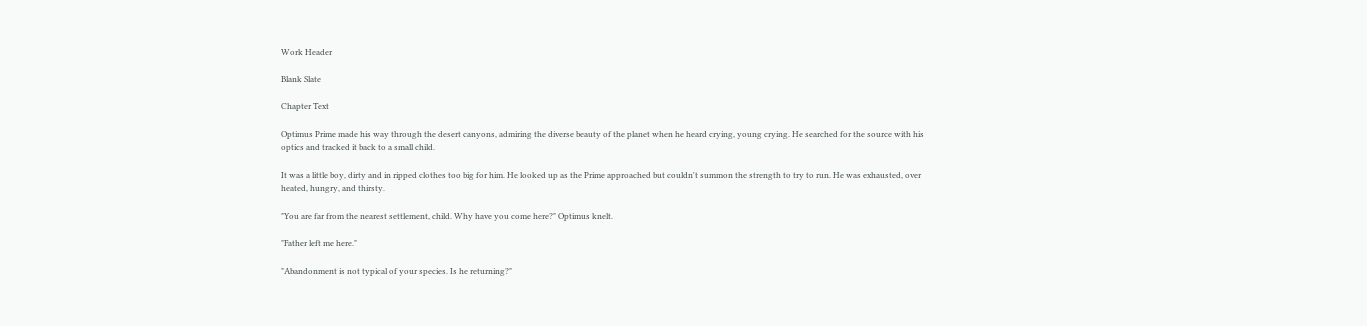Work Header

Blank Slate

Chapter Text

Optimus Prime made his way through the desert canyons, admiring the diverse beauty of the planet when he heard crying, young crying. He searched for the source with his optics and tracked it back to a small child.

It was a little boy, dirty and in ripped clothes too big for him. He looked up as the Prime approached but couldn't summon the strength to try to run. He was exhausted, over heated, hungry, and thirsty.

"You are far from the nearest settlement, child. Why have you come here?" Optimus knelt.

"Father left me here."

"Abandonment is not typical of your species. Is he returning?"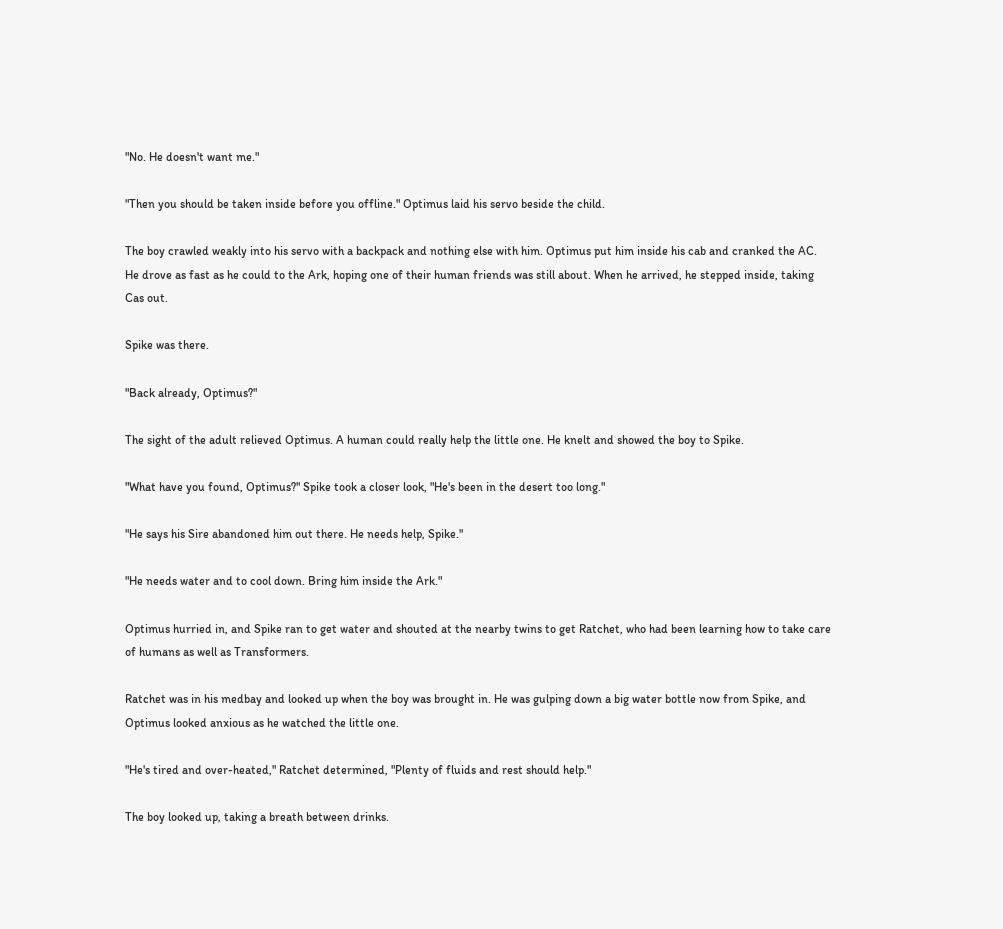"No. He doesn't want me."

"Then you should be taken inside before you offline." Optimus laid his servo beside the child.

The boy crawled weakly into his servo with a backpack and nothing else with him. Optimus put him inside his cab and cranked the AC. He drove as fast as he could to the Ark, hoping one of their human friends was still about. When he arrived, he stepped inside, taking Cas out.

Spike was there.

"Back already, Optimus?"

The sight of the adult relieved Optimus. A human could really help the little one. He knelt and showed the boy to Spike.

"What have you found, Optimus?" Spike took a closer look, "He's been in the desert too long."

"He says his Sire abandoned him out there. He needs help, Spike."

"He needs water and to cool down. Bring him inside the Ark."

Optimus hurried in, and Spike ran to get water and shouted at the nearby twins to get Ratchet, who had been learning how to take care of humans as well as Transformers.

Ratchet was in his medbay and looked up when the boy was brought in. He was gulping down a big water bottle now from Spike, and Optimus looked anxious as he watched the little one.

"He's tired and over-heated," Ratchet determined, "Plenty of fluids and rest should help."

The boy looked up, taking a breath between drinks.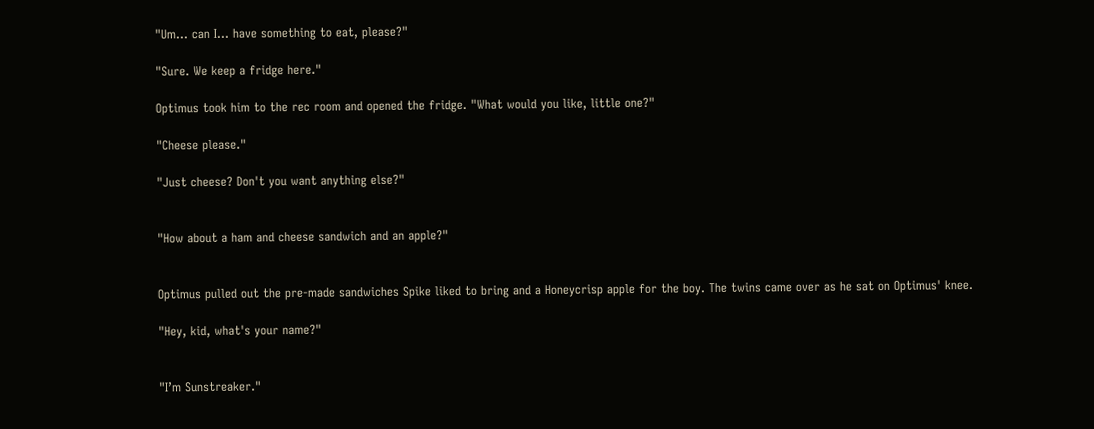"Um... can I... have something to eat, please?"

"Sure. We keep a fridge here."

Optimus took him to the rec room and opened the fridge. "What would you like, little one?"

"Cheese please."

"Just cheese? Don't you want anything else?"


"How about a ham and cheese sandwich and an apple?"


Optimus pulled out the pre-made sandwiches Spike liked to bring and a Honeycrisp apple for the boy. The twins came over as he sat on Optimus' knee.

"Hey, kid, what's your name?"


"I’m Sunstreaker."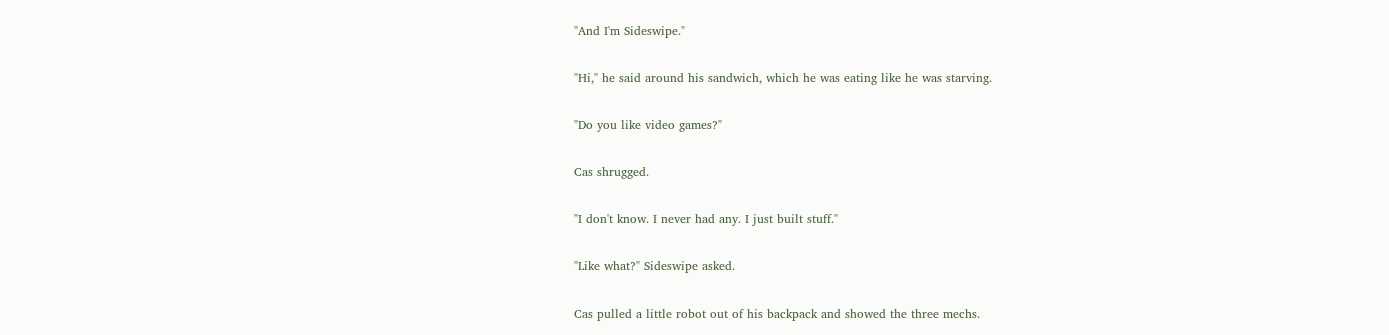"And I'm Sideswipe."

"Hi," he said around his sandwich, which he was eating like he was starving.

"Do you like video games?"

Cas shrugged.

"I don't know. I never had any. I just built stuff."

"Like what?" Sideswipe asked.

Cas pulled a little robot out of his backpack and showed the three mechs.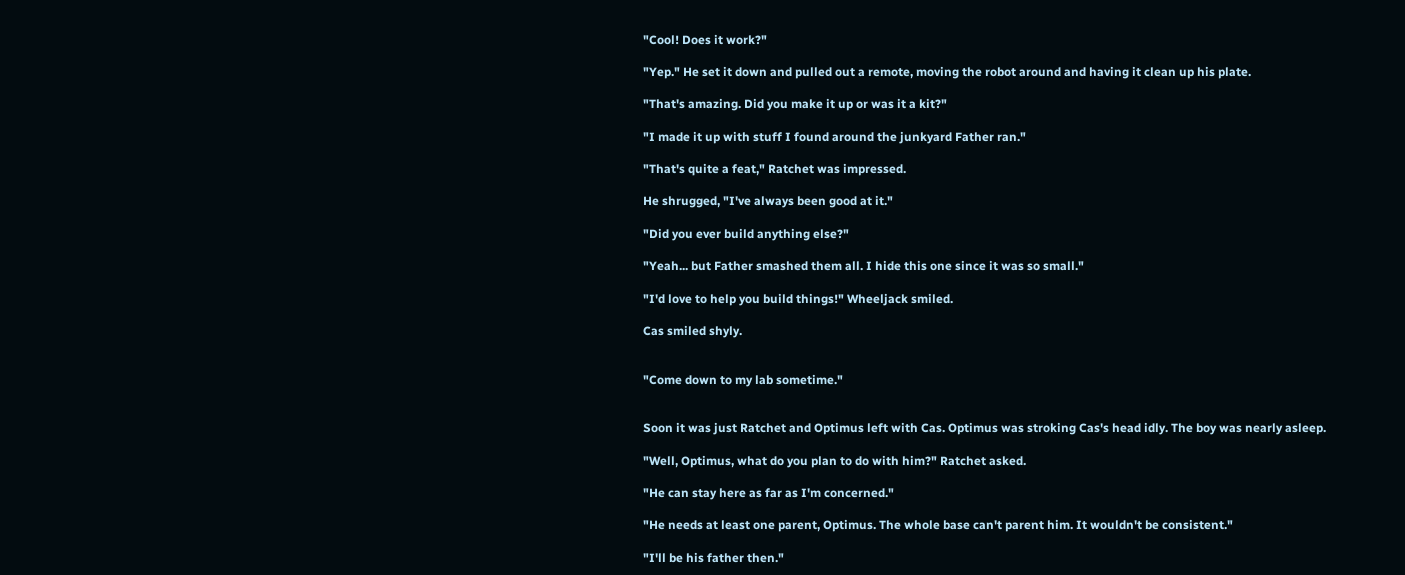"Cool! Does it work?"

"Yep." He set it down and pulled out a remote, moving the robot around and having it clean up his plate.

"That's amazing. Did you make it up or was it a kit?"

"I made it up with stuff I found around the junkyard Father ran."

"That's quite a feat," Ratchet was impressed.

He shrugged, "I've always been good at it."

"Did you ever build anything else?"

"Yeah... but Father smashed them all. I hide this one since it was so small."

"I'd love to help you build things!" Wheeljack smiled.

Cas smiled shyly.


"Come down to my lab sometime."


Soon it was just Ratchet and Optimus left with Cas. Optimus was stroking Cas's head idly. The boy was nearly asleep.

"Well, Optimus, what do you plan to do with him?" Ratchet asked.

"He can stay here as far as I'm concerned."

"He needs at least one parent, Optimus. The whole base can't parent him. It wouldn't be consistent."

"I'll be his father then."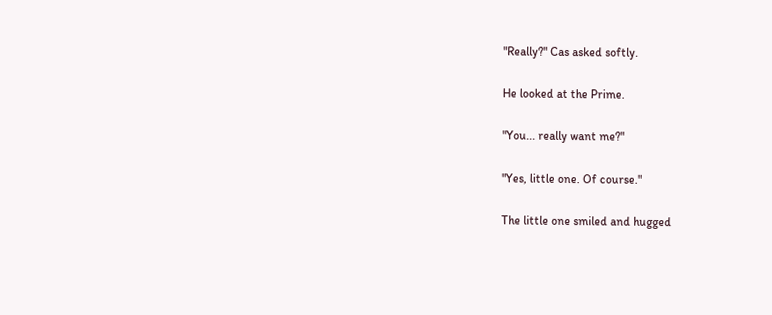"Really?" Cas asked softly.

He looked at the Prime.

"You... really want me?"

"Yes, little one. Of course."

The little one smiled and hugged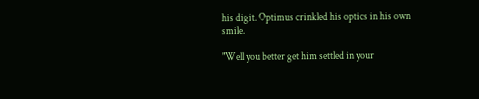his digit. Optimus crinkled his optics in his own smile.

"Well you better get him settled in your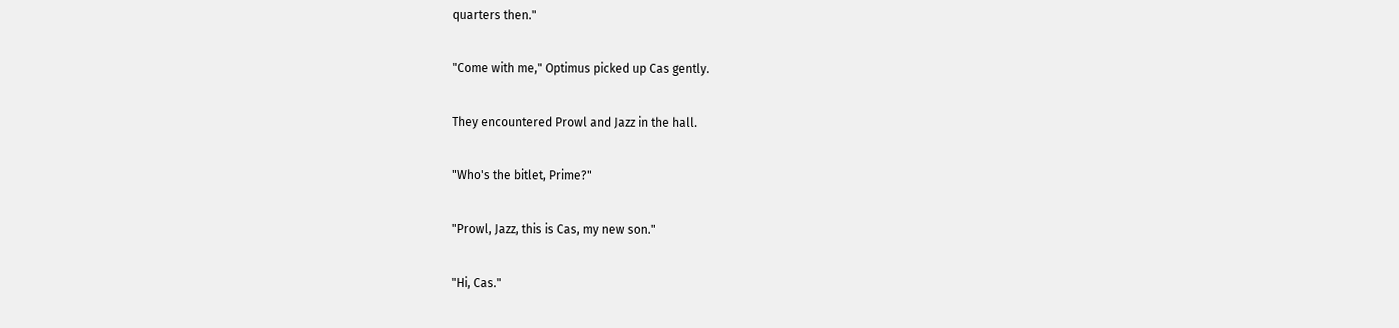quarters then."

"Come with me," Optimus picked up Cas gently.

They encountered Prowl and Jazz in the hall.

"Who's the bitlet, Prime?"

"Prowl, Jazz, this is Cas, my new son."

"Hi, Cas."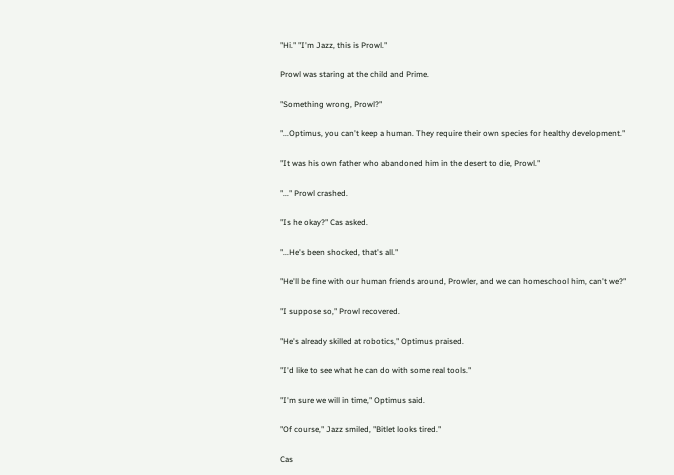"Hi." "I'm Jazz, this is Prowl."

Prowl was staring at the child and Prime.

"Something wrong, Prowl?"

"...Optimus, you can't keep a human. They require their own species for healthy development."

"It was his own father who abandoned him in the desert to die, Prowl."

"..." Prowl crashed.

"Is he okay?" Cas asked.

"...He's been shocked, that's all."

"He'll be fine with our human friends around, Prowler, and we can homeschool him, can't we?"

"I suppose so," Prowl recovered.

"He's already skilled at robotics," Optimus praised.

"I'd like to see what he can do with some real tools."

"I'm sure we will in time," Optimus said.

"Of course," Jazz smiled, "Bitlet looks tired."

Cas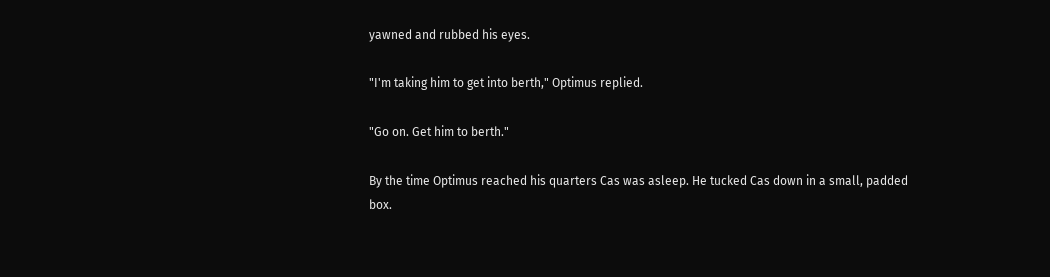yawned and rubbed his eyes.

"I'm taking him to get into berth," Optimus replied.

"Go on. Get him to berth."

By the time Optimus reached his quarters Cas was asleep. He tucked Cas down in a small, padded box.